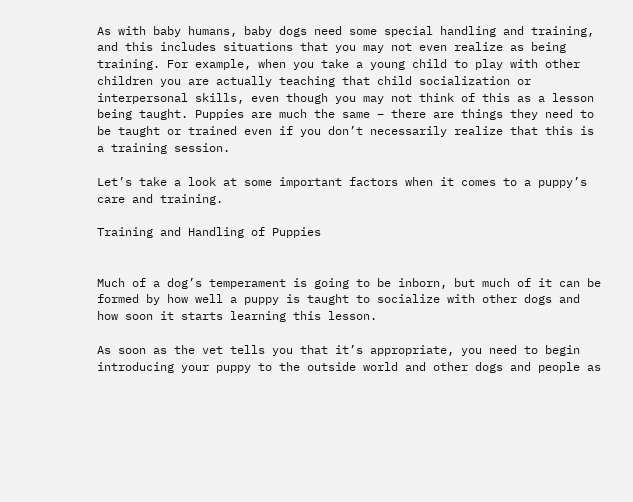As with baby humans, baby dogs need some special handling and training, and this includes situations that you may not even realize as being training. For example, when you take a young child to play with other children you are actually teaching that child socialization or interpersonal skills, even though you may not think of this as a lesson being taught. Puppies are much the same – there are things they need to be taught or trained even if you don’t necessarily realize that this is a training session.

Let’s take a look at some important factors when it comes to a puppy’s care and training.

Training and Handling of Puppies


Much of a dog’s temperament is going to be inborn, but much of it can be formed by how well a puppy is taught to socialize with other dogs and how soon it starts learning this lesson.

As soon as the vet tells you that it’s appropriate, you need to begin introducing your puppy to the outside world and other dogs and people as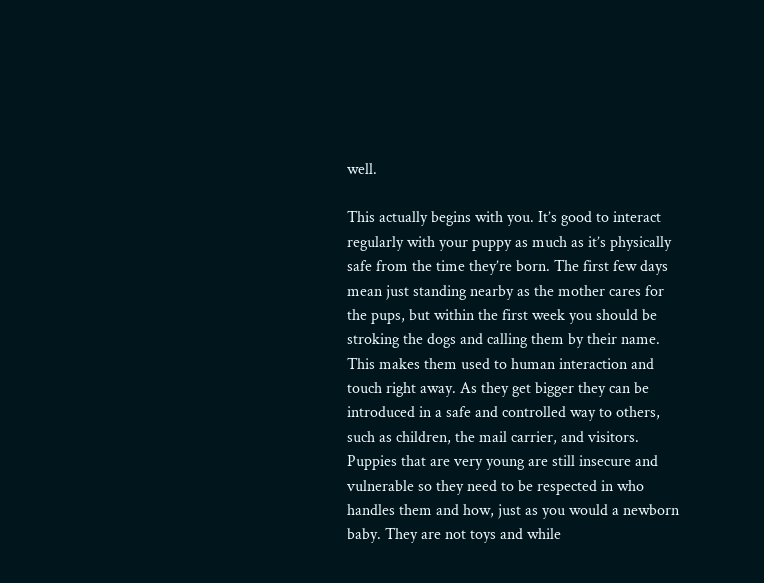well.

This actually begins with you. It’s good to interact regularly with your puppy as much as it’s physically safe from the time they’re born. The first few days mean just standing nearby as the mother cares for the pups, but within the first week you should be stroking the dogs and calling them by their name. This makes them used to human interaction and touch right away. As they get bigger they can be introduced in a safe and controlled way to others, such as children, the mail carrier, and visitors. Puppies that are very young are still insecure and vulnerable so they need to be respected in who handles them and how, just as you would a newborn baby. They are not toys and while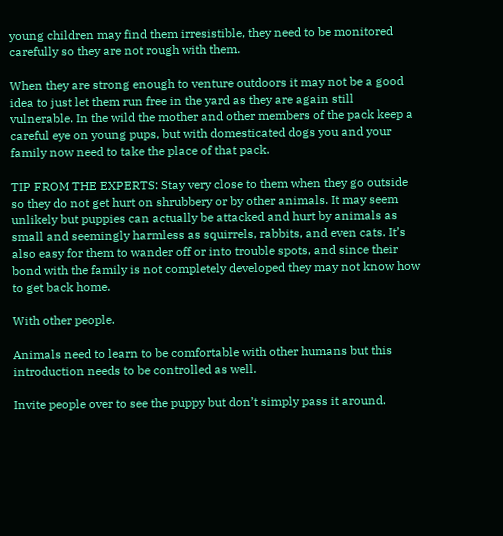young children may find them irresistible, they need to be monitored carefully so they are not rough with them.

When they are strong enough to venture outdoors it may not be a good idea to just let them run free in the yard as they are again still vulnerable. In the wild the mother and other members of the pack keep a careful eye on young pups, but with domesticated dogs you and your family now need to take the place of that pack.

TIP FROM THE EXPERTS: Stay very close to them when they go outside so they do not get hurt on shrubbery or by other animals. It may seem unlikely but puppies can actually be attacked and hurt by animals as small and seemingly harmless as squirrels, rabbits, and even cats. It’s also easy for them to wander off or into trouble spots, and since their bond with the family is not completely developed they may not know how to get back home.

With other people.

Animals need to learn to be comfortable with other humans but this introduction needs to be controlled as well.

Invite people over to see the puppy but don’t simply pass it around.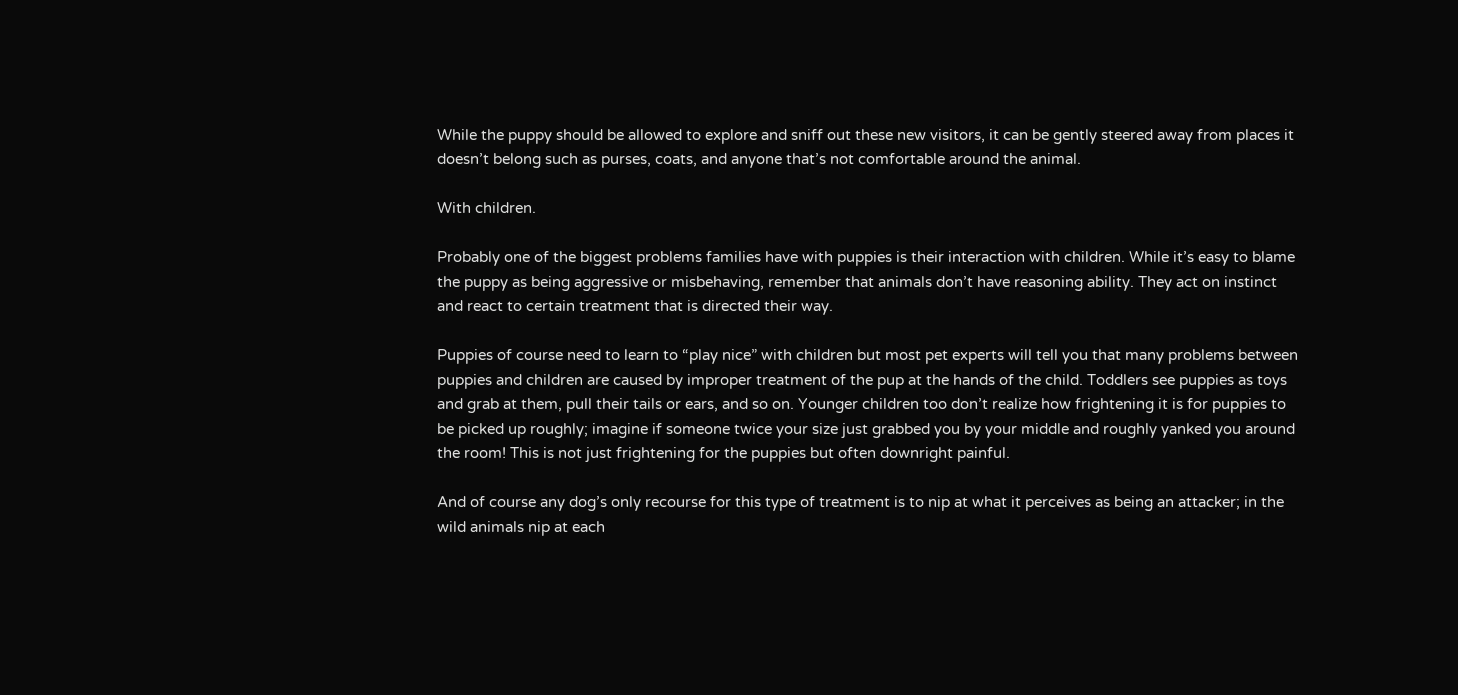While the puppy should be allowed to explore and sniff out these new visitors, it can be gently steered away from places it doesn’t belong such as purses, coats, and anyone that’s not comfortable around the animal.

With children.

Probably one of the biggest problems families have with puppies is their interaction with children. While it’s easy to blame the puppy as being aggressive or misbehaving, remember that animals don’t have reasoning ability. They act on instinct and react to certain treatment that is directed their way.

Puppies of course need to learn to “play nice” with children but most pet experts will tell you that many problems between puppies and children are caused by improper treatment of the pup at the hands of the child. Toddlers see puppies as toys and grab at them, pull their tails or ears, and so on. Younger children too don’t realize how frightening it is for puppies to be picked up roughly; imagine if someone twice your size just grabbed you by your middle and roughly yanked you around the room! This is not just frightening for the puppies but often downright painful.

And of course any dog’s only recourse for this type of treatment is to nip at what it perceives as being an attacker; in the wild animals nip at each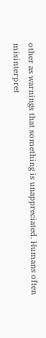other as warnings that something is unappreciated. Humans often misinterpret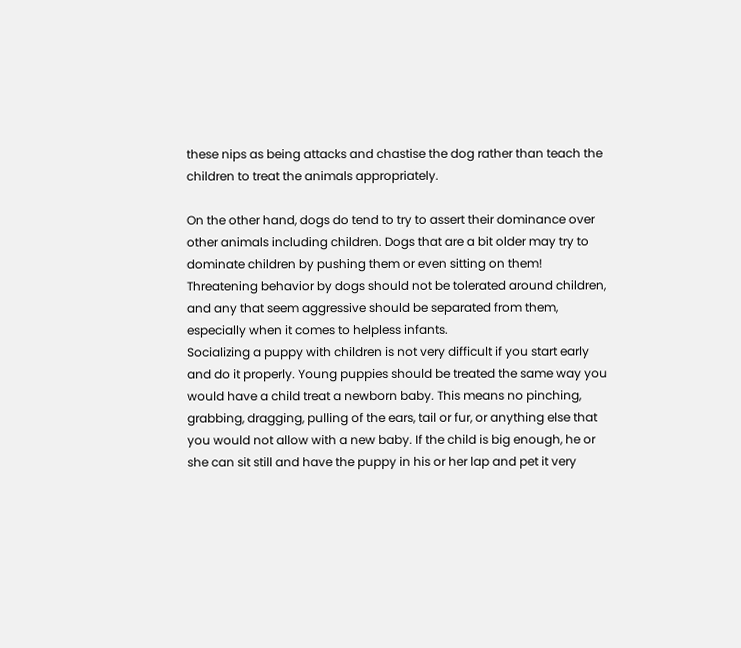these nips as being attacks and chastise the dog rather than teach the children to treat the animals appropriately.

On the other hand, dogs do tend to try to assert their dominance over other animals including children. Dogs that are a bit older may try to dominate children by pushing them or even sitting on them! Threatening behavior by dogs should not be tolerated around children, and any that seem aggressive should be separated from them, especially when it comes to helpless infants.
Socializing a puppy with children is not very difficult if you start early and do it properly. Young puppies should be treated the same way you would have a child treat a newborn baby. This means no pinching, grabbing, dragging, pulling of the ears, tail or fur, or anything else that you would not allow with a new baby. If the child is big enough, he or she can sit still and have the puppy in his or her lap and pet it very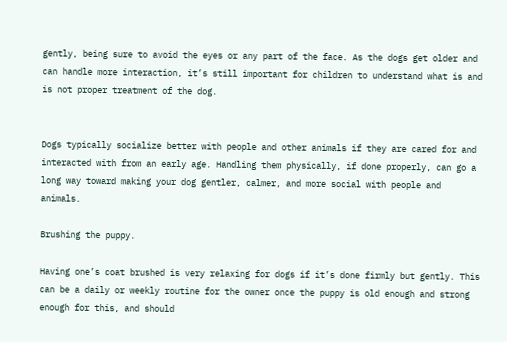gently, being sure to avoid the eyes or any part of the face. As the dogs get older and can handle more interaction, it’s still important for children to understand what is and is not proper treatment of the dog.


Dogs typically socialize better with people and other animals if they are cared for and interacted with from an early age. Handling them physically, if done properly, can go a long way toward making your dog gentler, calmer, and more social with people and animals.

Brushing the puppy.

Having one’s coat brushed is very relaxing for dogs if it’s done firmly but gently. This can be a daily or weekly routine for the owner once the puppy is old enough and strong enough for this, and should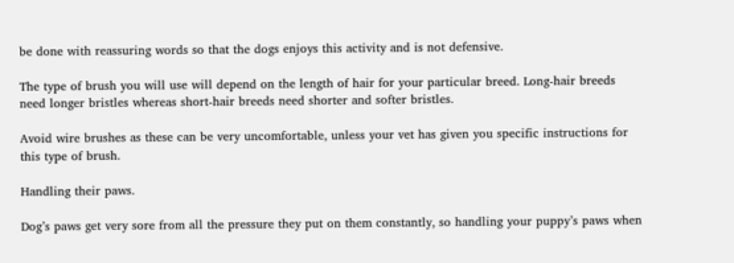be done with reassuring words so that the dogs enjoys this activity and is not defensive.

The type of brush you will use will depend on the length of hair for your particular breed. Long-hair breeds need longer bristles whereas short-hair breeds need shorter and softer bristles.

Avoid wire brushes as these can be very uncomfortable, unless your vet has given you specific instructions for this type of brush.

Handling their paws.

Dog’s paws get very sore from all the pressure they put on them constantly, so handling your puppy’s paws when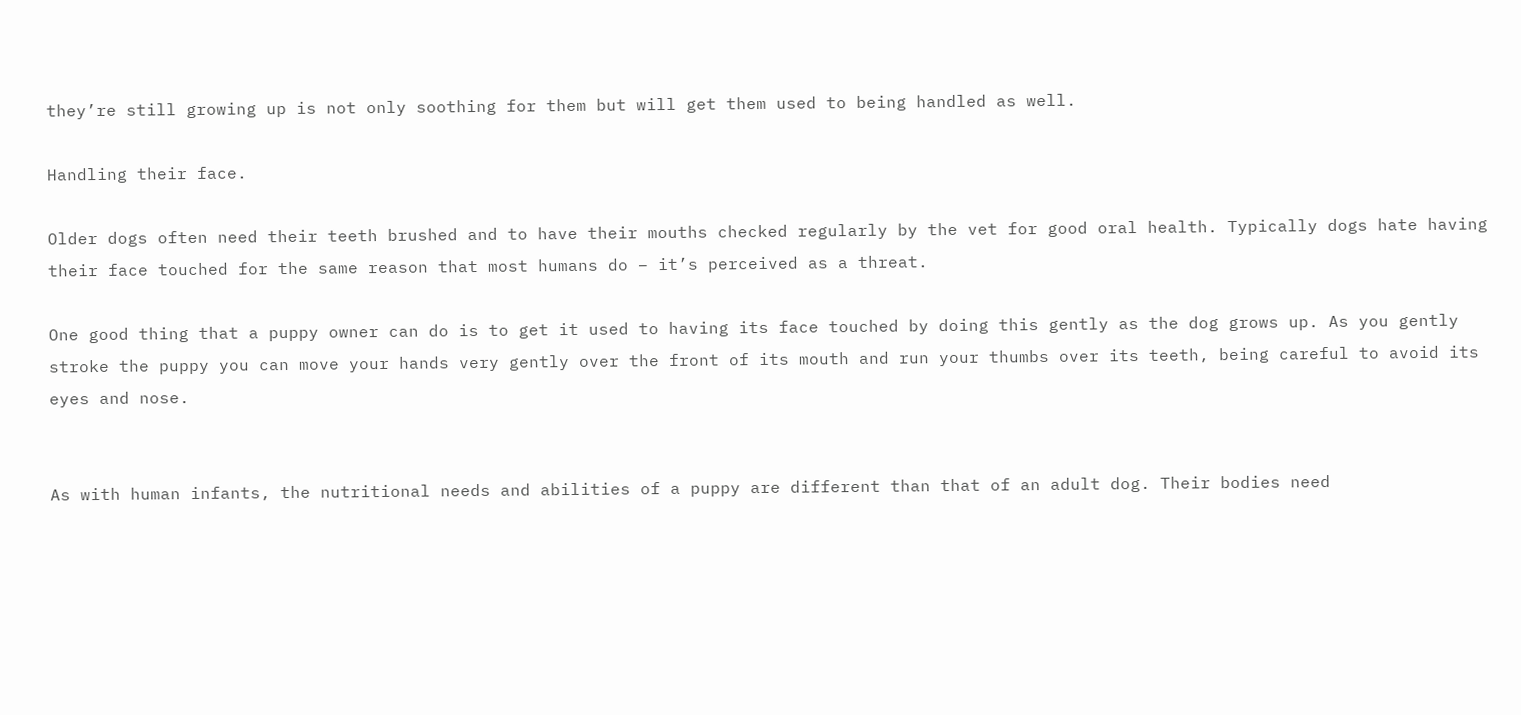they’re still growing up is not only soothing for them but will get them used to being handled as well.

Handling their face.

Older dogs often need their teeth brushed and to have their mouths checked regularly by the vet for good oral health. Typically dogs hate having their face touched for the same reason that most humans do – it’s perceived as a threat.

One good thing that a puppy owner can do is to get it used to having its face touched by doing this gently as the dog grows up. As you gently stroke the puppy you can move your hands very gently over the front of its mouth and run your thumbs over its teeth, being careful to avoid its eyes and nose.


As with human infants, the nutritional needs and abilities of a puppy are different than that of an adult dog. Their bodies need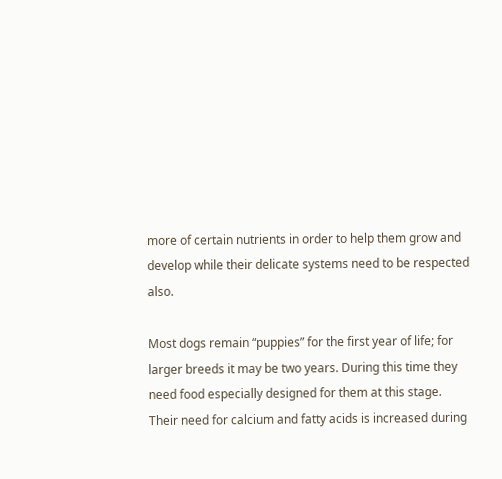more of certain nutrients in order to help them grow and develop while their delicate systems need to be respected also.

Most dogs remain “puppies” for the first year of life; for larger breeds it may be two years. During this time they need food especially designed for them at this stage. Their need for calcium and fatty acids is increased during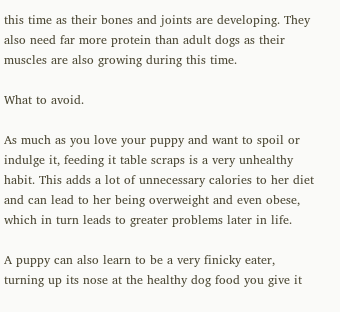this time as their bones and joints are developing. They also need far more protein than adult dogs as their muscles are also growing during this time.

What to avoid.

As much as you love your puppy and want to spoil or indulge it, feeding it table scraps is a very unhealthy habit. This adds a lot of unnecessary calories to her diet and can lead to her being overweight and even obese, which in turn leads to greater problems later in life.

A puppy can also learn to be a very finicky eater, turning up its nose at the healthy dog food you give it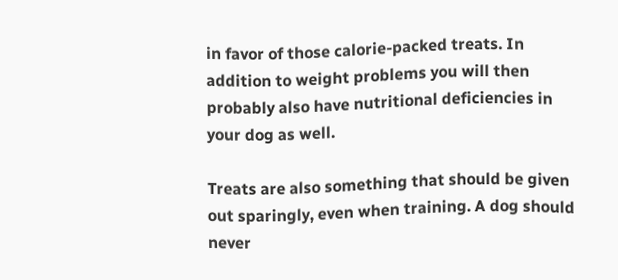in favor of those calorie-packed treats. In addition to weight problems you will then probably also have nutritional deficiencies in your dog as well.

Treats are also something that should be given out sparingly, even when training. A dog should never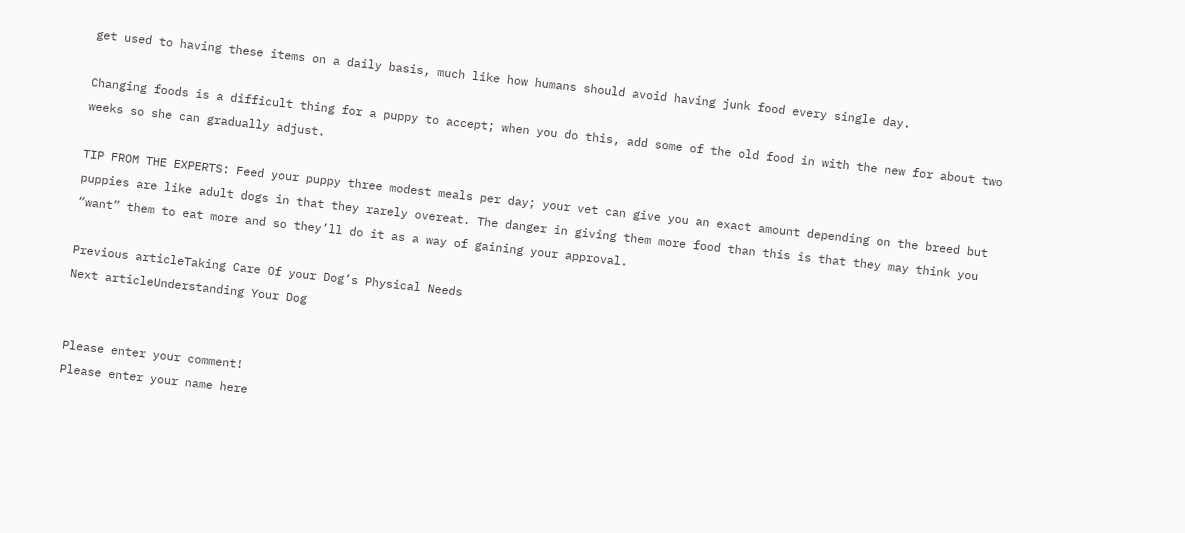get used to having these items on a daily basis, much like how humans should avoid having junk food every single day.

Changing foods is a difficult thing for a puppy to accept; when you do this, add some of the old food in with the new for about two weeks so she can gradually adjust.

TIP FROM THE EXPERTS: Feed your puppy three modest meals per day; your vet can give you an exact amount depending on the breed but puppies are like adult dogs in that they rarely overeat. The danger in giving them more food than this is that they may think you “want” them to eat more and so they’ll do it as a way of gaining your approval.

Previous articleTaking Care Of your Dog’s Physical Needs
Next articleUnderstanding Your Dog


Please enter your comment!
Please enter your name here